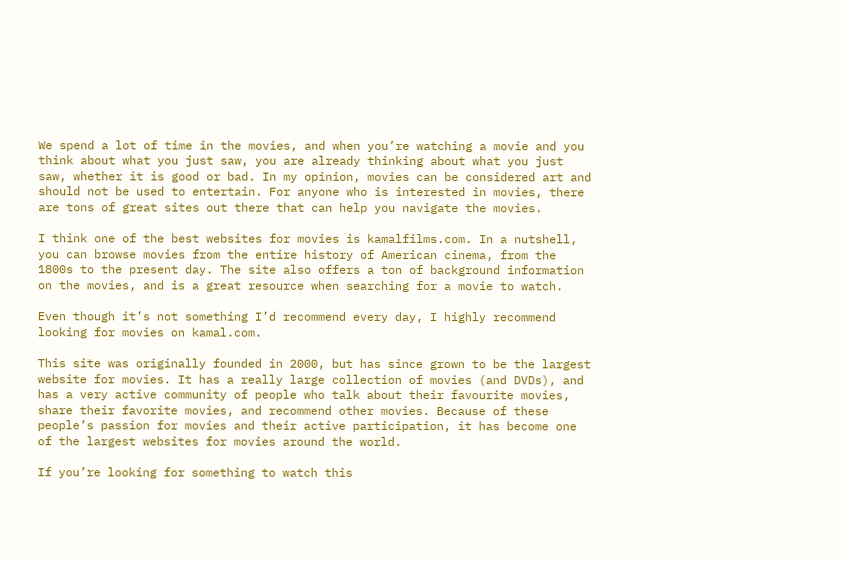We spend a lot of time in the movies, and when you’re watching a movie and you think about what you just saw, you are already thinking about what you just saw, whether it is good or bad. In my opinion, movies can be considered art and should not be used to entertain. For anyone who is interested in movies, there are tons of great sites out there that can help you navigate the movies.

I think one of the best websites for movies is kamalfilms.com. In a nutshell, you can browse movies from the entire history of American cinema, from the 1800s to the present day. The site also offers a ton of background information on the movies, and is a great resource when searching for a movie to watch.

Even though it’s not something I’d recommend every day, I highly recommend looking for movies on kamal.com.

This site was originally founded in 2000, but has since grown to be the largest website for movies. It has a really large collection of movies (and DVDs), and has a very active community of people who talk about their favourite movies, share their favorite movies, and recommend other movies. Because of these people’s passion for movies and their active participation, it has become one of the largest websites for movies around the world.

If you’re looking for something to watch this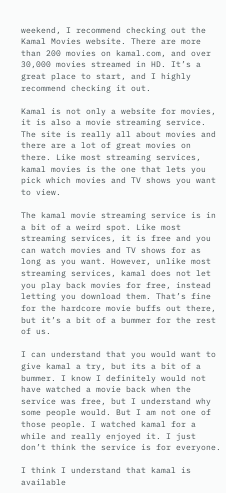weekend, I recommend checking out the Kamal Movies website. There are more than 200 movies on kamal.com, and over 30,000 movies streamed in HD. It’s a great place to start, and I highly recommend checking it out.

Kamal is not only a website for movies, it is also a movie streaming service. The site is really all about movies and there are a lot of great movies on there. Like most streaming services, kamal movies is the one that lets you pick which movies and TV shows you want to view.

The kamal movie streaming service is in a bit of a weird spot. Like most streaming services, it is free and you can watch movies and TV shows for as long as you want. However, unlike most streaming services, kamal does not let you play back movies for free, instead letting you download them. That’s fine for the hardcore movie buffs out there, but it’s a bit of a bummer for the rest of us.

I can understand that you would want to give kamal a try, but its a bit of a bummer. I know I definitely would not have watched a movie back when the service was free, but I understand why some people would. But I am not one of those people. I watched kamal for a while and really enjoyed it. I just don’t think the service is for everyone.

I think I understand that kamal is available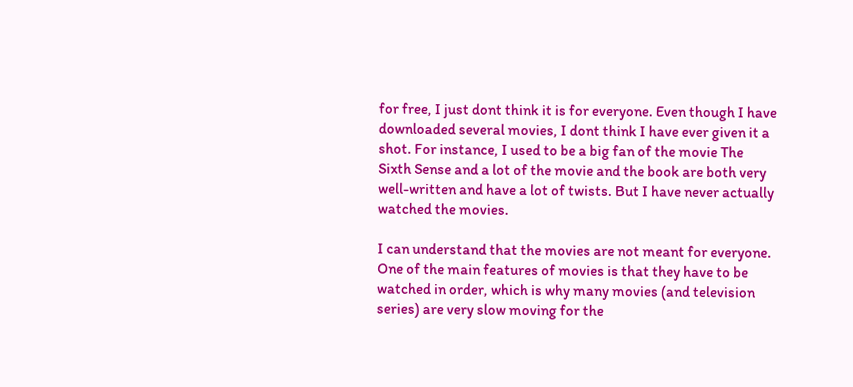for free, I just dont think it is for everyone. Even though I have downloaded several movies, I dont think I have ever given it a shot. For instance, I used to be a big fan of the movie The Sixth Sense and a lot of the movie and the book are both very well-written and have a lot of twists. But I have never actually watched the movies.

I can understand that the movies are not meant for everyone. One of the main features of movies is that they have to be watched in order, which is why many movies (and television series) are very slow moving for the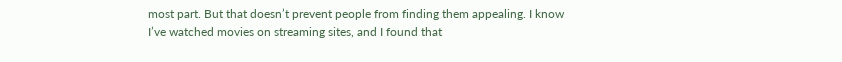most part. But that doesn’t prevent people from finding them appealing. I know I’ve watched movies on streaming sites, and I found that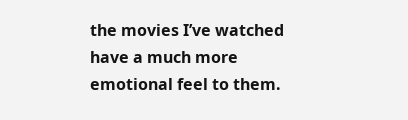the movies I’ve watched have a much more emotional feel to them.